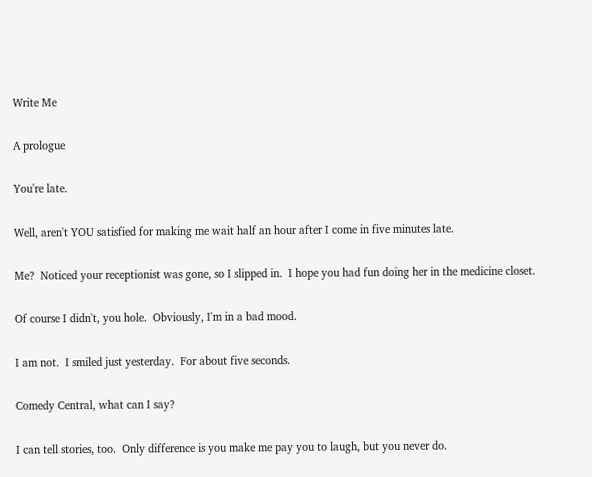Write Me

A prologue

You're late.

Well, aren't YOU satisfied for making me wait half an hour after I come in five minutes late.

Me?  Noticed your receptionist was gone, so I slipped in.  I hope you had fun doing her in the medicine closet.

Of course I didn't, you hole.  Obviously, I'm in a bad mood.

I am not.  I smiled just yesterday.  For about five seconds.

Comedy Central, what can I say?

I can tell stories, too.  Only difference is you make me pay you to laugh, but you never do.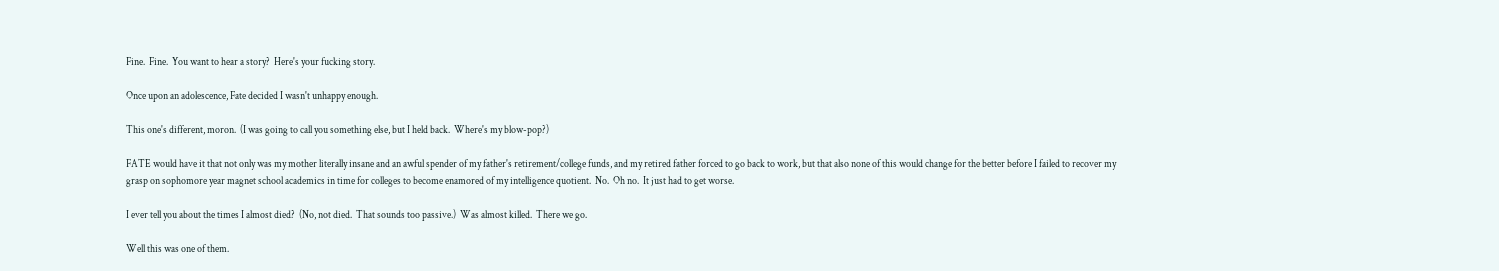Fine.  Fine.  You want to hear a story?  Here's your fucking story.

Once upon an adolescence, Fate decided I wasn't unhappy enough.

This one's different, moron.  (I was going to call you something else, but I held back.  Where's my blow-pop?)

FATE would have it that not only was my mother literally insane and an awful spender of my father's retirement/college funds, and my retired father forced to go back to work, but that also none of this would change for the better before I failed to recover my grasp on sophomore year magnet school academics in time for colleges to become enamored of my intelligence quotient.  No.  Oh no.  It just had to get worse.

I ever tell you about the times I almost died?  (No, not died.  That sounds too passive.)  Was almost killed.  There we go.

Well this was one of them.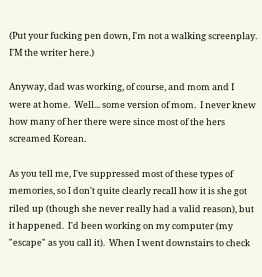(Put your fucking pen down, I'm not a walking screenplay.  I'M the writer here.)

Anyway, dad was working, of course, and mom and I were at home.  Well... some version of mom.  I never knew how many of her there were since most of the hers screamed Korean.

As you tell me, I've suppressed most of these types of memories, so I don't quite clearly recall how it is she got riled up (though she never really had a valid reason), but it happened.  I'd been working on my computer (my "escape" as you call it).  When I went downstairs to check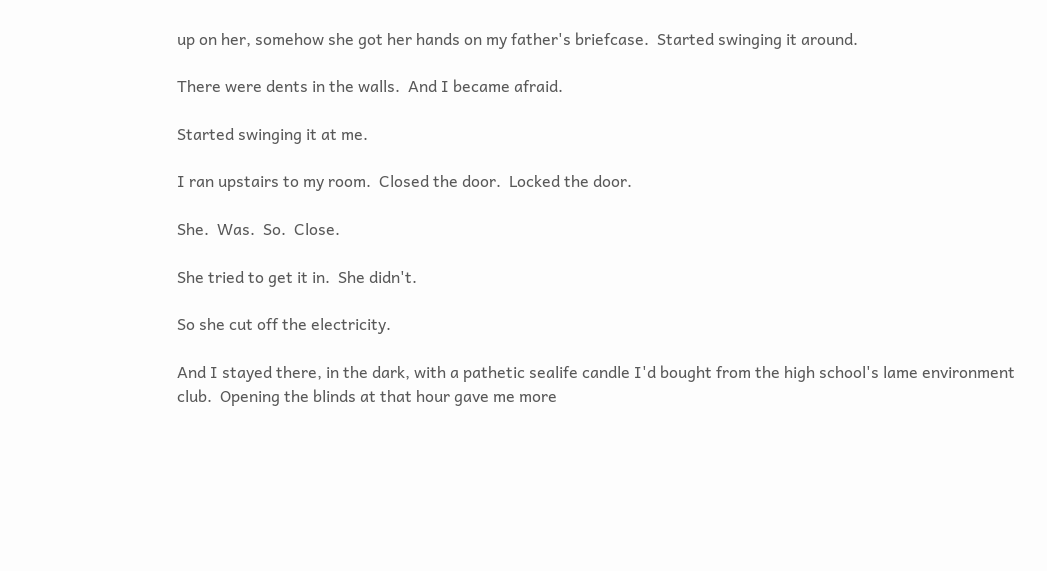up on her, somehow she got her hands on my father's briefcase.  Started swinging it around.

There were dents in the walls.  And I became afraid.

Started swinging it at me.

I ran upstairs to my room.  Closed the door.  Locked the door.

She.  Was.  So.  Close.

She tried to get it in.  She didn't.

So she cut off the electricity.

And I stayed there, in the dark, with a pathetic sealife candle I'd bought from the high school's lame environment club.  Opening the blinds at that hour gave me more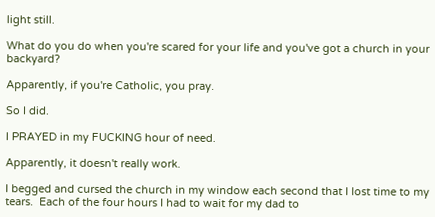light still.

What do you do when you're scared for your life and you've got a church in your backyard?

Apparently, if you're Catholic, you pray.

So I did.

I PRAYED in my FUCKING hour of need.

Apparently, it doesn't really work.

I begged and cursed the church in my window each second that I lost time to my tears.  Each of the four hours I had to wait for my dad to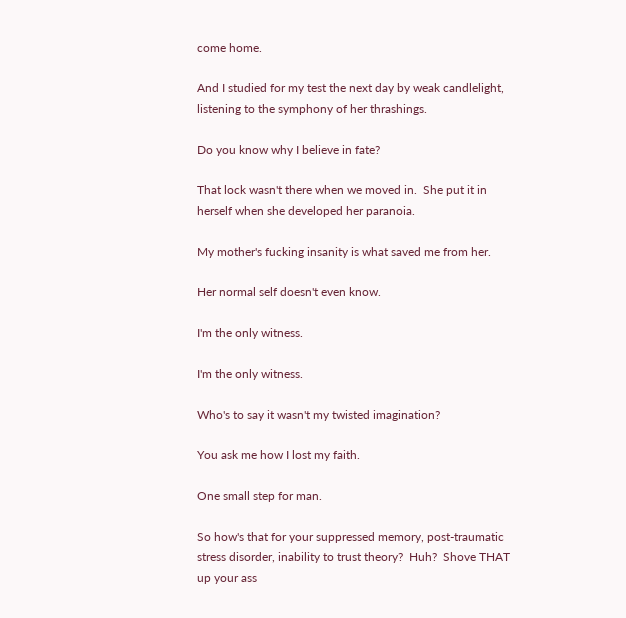come home.

And I studied for my test the next day by weak candlelight, listening to the symphony of her thrashings.

Do you know why I believe in fate?

That lock wasn't there when we moved in.  She put it in herself when she developed her paranoia.

My mother's fucking insanity is what saved me from her.

Her normal self doesn't even know.

I'm the only witness.

I'm the only witness.

Who's to say it wasn't my twisted imagination?

You ask me how I lost my faith.

One small step for man.

So how's that for your suppressed memory, post-traumatic stress disorder, inability to trust theory?  Huh?  Shove THAT up your ass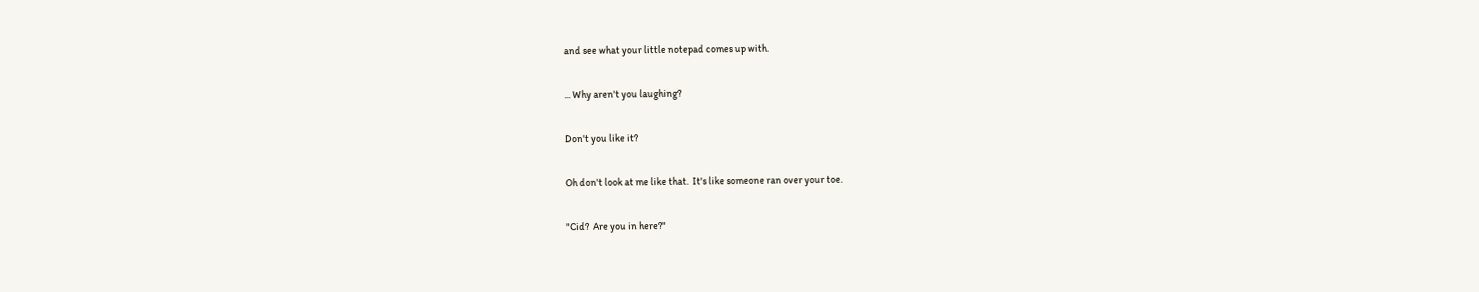and see what your little notepad comes up with.

... Why aren't you laughing?

Don't you like it?

Oh don't look at me like that.  It's like someone ran over your toe.

"Cid?  Are you in here?"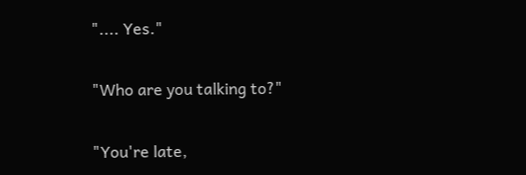".... Yes."

"Who are you talking to?"

"You're late,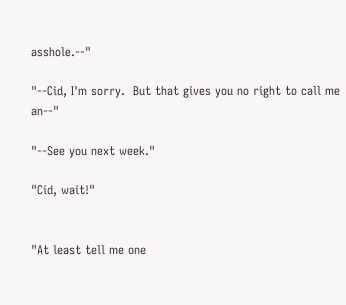asshole.--"

"--Cid, I'm sorry.  But that gives you no right to call me an--"

"--See you next week."

"Cid, wait!"


"At least tell me one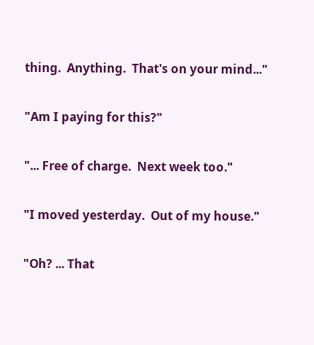thing.  Anything.  That's on your mind..."

"Am I paying for this?"

"... Free of charge.  Next week too."

"I moved yesterday.  Out of my house."

"Oh? ... That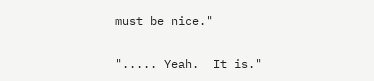must be nice."

"..... Yeah.  It is."